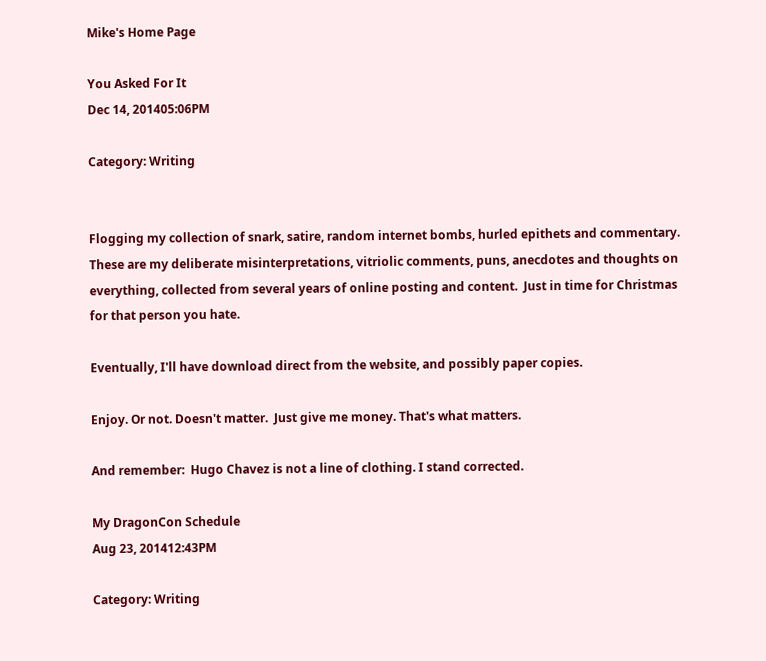Mike's Home Page

You Asked For It
Dec 14, 201405:06PM

Category: Writing


Flogging my collection of snark, satire, random internet bombs, hurled epithets and commentary.  These are my deliberate misinterpretations, vitriolic comments, puns, anecdotes and thoughts on everything, collected from several years of online posting and content.  Just in time for Christmas for that person you hate.

Eventually, I'll have download direct from the website, and possibly paper copies.

Enjoy. Or not. Doesn't matter.  Just give me money. That's what matters.

And remember:  Hugo Chavez is not a line of clothing. I stand corrected.

My DragonCon Schedule
Aug 23, 201412:43PM

Category: Writing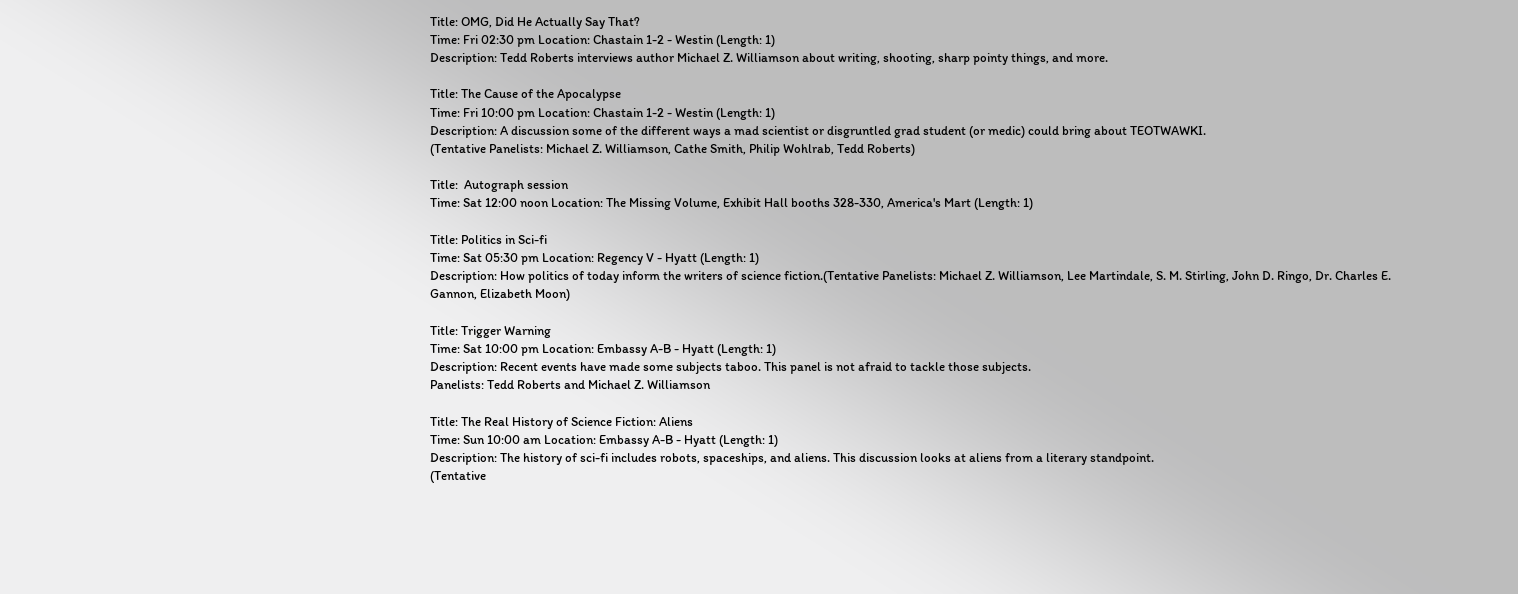Title: OMG, Did He Actually Say That?
Time: Fri 02:30 pm Location: Chastain 1-2 - Westin (Length: 1)
Description: Tedd Roberts interviews author Michael Z. Williamson about writing, shooting, sharp pointy things, and more.

Title: The Cause of the Apocalypse
Time: Fri 10:00 pm Location: Chastain 1-2 - Westin (Length: 1)
Description: A discussion some of the different ways a mad scientist or disgruntled grad student (or medic) could bring about TEOTWAWKI.
(Tentative Panelists: Michael Z. Williamson, Cathe Smith, Philip Wohlrab, Tedd Roberts)

Title:  Autograph session
Time: Sat 12:00 noon Location: The Missing Volume, Exhibit Hall booths 328-330, America's Mart (Length: 1)

Title: Politics in Sci-fi
Time: Sat 05:30 pm Location: Regency V - Hyatt (Length: 1)
Description: How politics of today inform the writers of science fiction.(Tentative Panelists: Michael Z. Williamson, Lee Martindale, S. M. Stirling, John D. Ringo, Dr. Charles E. Gannon, Elizabeth Moon)

Title: Trigger Warning
Time: Sat 10:00 pm Location: Embassy A-B - Hyatt (Length: 1)
Description: Recent events have made some subjects taboo. This panel is not afraid to tackle those subjects.
Panelists: Tedd Roberts and Michael Z. Williamson

Title: The Real History of Science Fiction: Aliens
Time: Sun 10:00 am Location: Embassy A-B - Hyatt (Length: 1)
Description: The history of sci-fi includes robots, spaceships, and aliens. This discussion looks at aliens from a literary standpoint.
(Tentative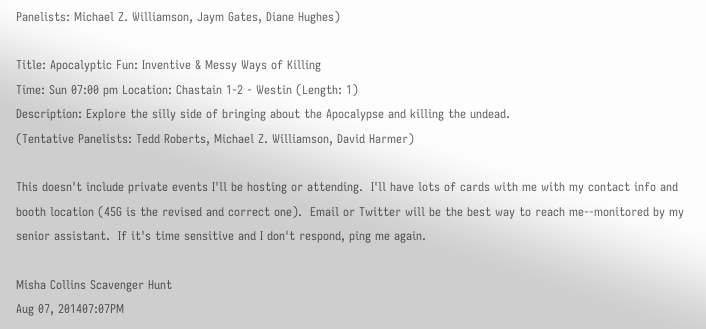Panelists: Michael Z. Williamson, Jaym Gates, Diane Hughes)

Title: Apocalyptic Fun: Inventive & Messy Ways of Killing
Time: Sun 07:00 pm Location: Chastain 1-2 - Westin (Length: 1)
Description: Explore the silly side of bringing about the Apocalypse and killing the undead.
(Tentative Panelists: Tedd Roberts, Michael Z. Williamson, David Harmer)

This doesn't include private events I'll be hosting or attending.  I'll have lots of cards with me with my contact info and booth location (45G is the revised and correct one).  Email or Twitter will be the best way to reach me--monitored by my senior assistant.  If it's time sensitive and I don't respond, ping me again.

Misha Collins Scavenger Hunt
Aug 07, 201407:07PM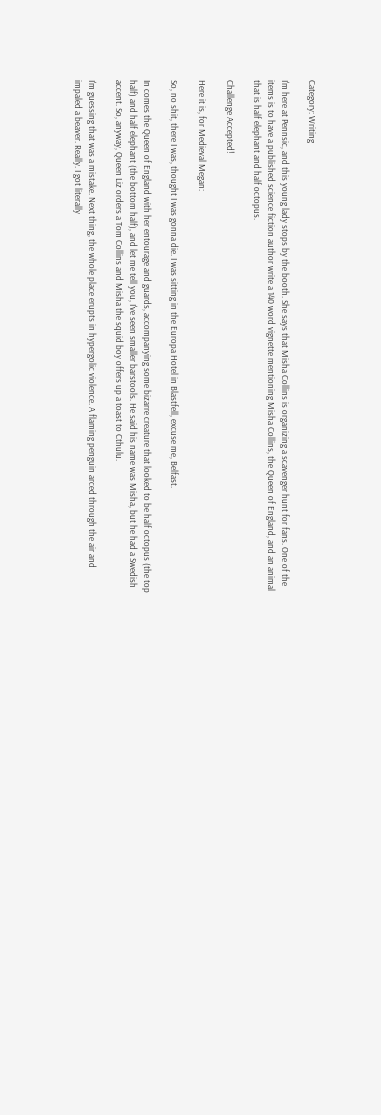Category: Writing

I'm here at Pennsic, and this young lady stops by the booth. She says that Misha Collins is organizing a scavenger hunt for fans. One of the items is to have a published science fiction author write a 140 word vignette mentioning Misha Collins, the Queen of England, and an animal that is half elephant and half octopus.

Challenge Accepted!

Here it is, for Medieval Megan:

So, no shit, there I was, thought I was gonna die. I was sitting in the Europa Hotel in Blastfell, excuse me, Belfast.

In comes the Queen of England with her entourage and guards, accompanying some bizarre creature that looked to be half octopus (the top half) and half elephant (the bottom half), and let me tell you, I've seen smaller barstools. He said his name was Misha, but he had a Swedish accent. So, anyway, Queen Liz orders a Tom Collins and Misha the squid boy offers up a toast to Cthulu.

I'm guessing that was a mistake. Next thing, the whole place erupts in hypergolic violence. A flaming penguin arced through the air and impaled a beaver. Really. I got literally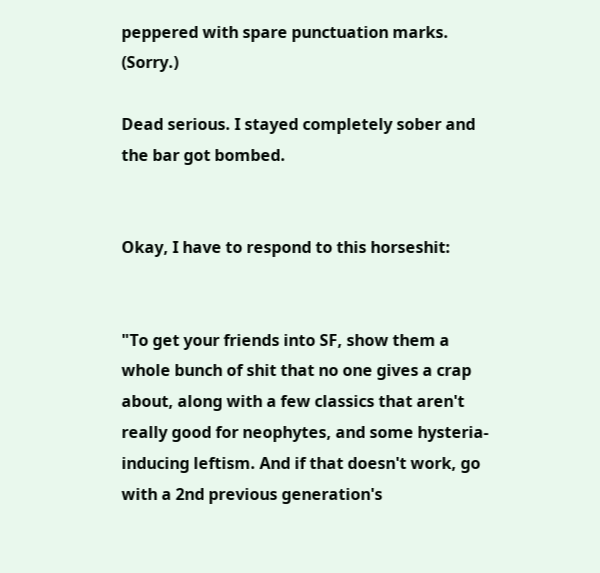peppered with spare punctuation marks. (Sorry.)

Dead serious. I stayed completely sober and the bar got bombed.


Okay, I have to respond to this horseshit:


"To get your friends into SF, show them a whole bunch of shit that no one gives a crap about, along with a few classics that aren't really good for neophytes, and some hysteria-inducing leftism. And if that doesn't work, go with a 2nd previous generation's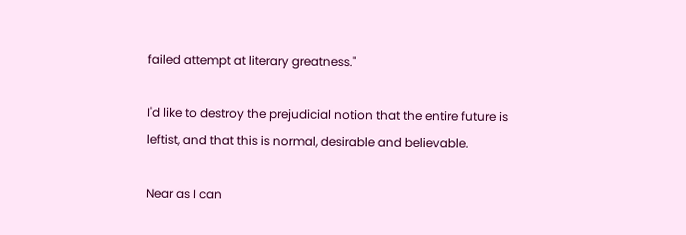failed attempt at literary greatness."

I'd like to destroy the prejudicial notion that the entire future is leftist, and that this is normal, desirable and believable.

Near as I can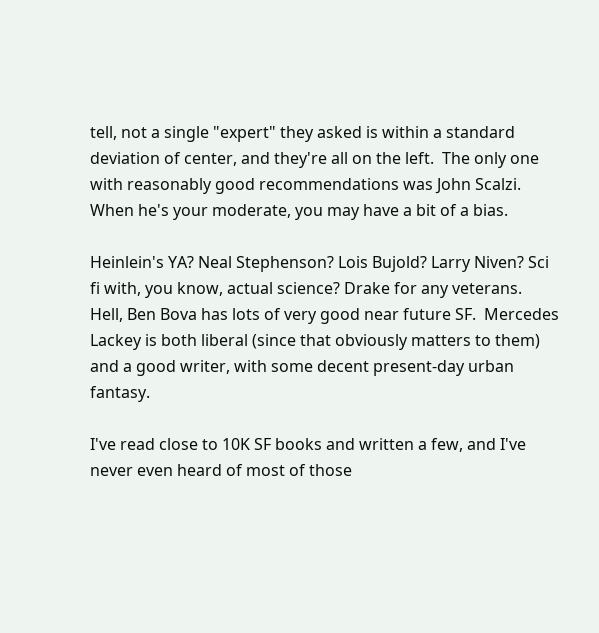tell, not a single "expert" they asked is within a standard deviation of center, and they're all on the left.  The only one with reasonably good recommendations was John Scalzi.  When he's your moderate, you may have a bit of a bias.

Heinlein's YA? Neal Stephenson? Lois Bujold? Larry Niven? Sci fi with, you know, actual science? Drake for any veterans.  Hell, Ben Bova has lots of very good near future SF.  Mercedes Lackey is both liberal (since that obviously matters to them) and a good writer, with some decent present-day urban fantasy.

I've read close to 10K SF books and written a few, and I've never even heard of most of those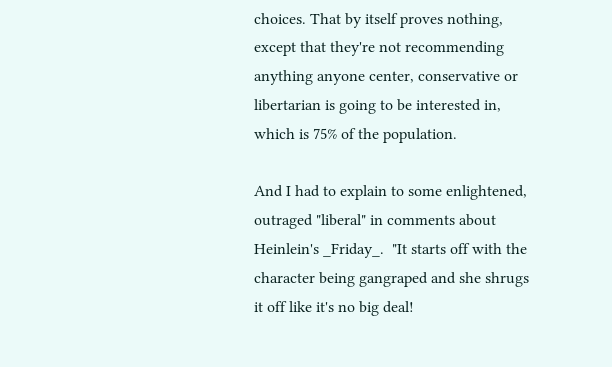choices. That by itself proves nothing, except that they're not recommending anything anyone center, conservative or libertarian is going to be interested in, which is 75% of the population.

And I had to explain to some enlightened, outraged "liberal" in comments about Heinlein's _Friday_.  "It starts off with the character being gangraped and she shrugs it off like it's no big deal!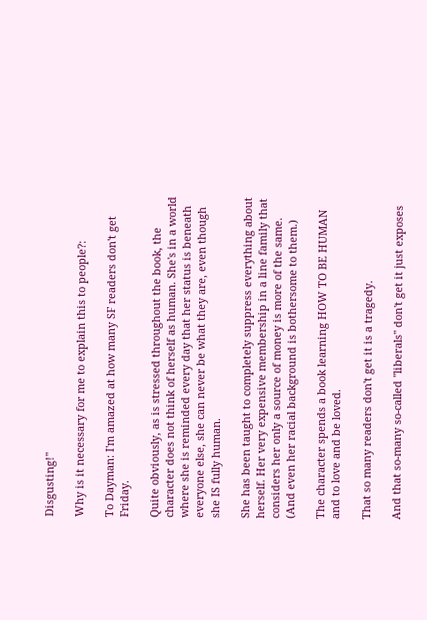Disgusting!"

Why is it necessary for me to explain this to people?:

To Dayman: I'm amazed at how many SF readers don't get Friday.

Quite obviously, as is stressed throughout the book, the character does not think of herself as human. She's in a world where she is reminded every day that her status is beneath everyone else, she can never be what they are, even though she IS fully human.

She has been taught to completely suppress everything about herself. Her very expensive membership in a line family that considers her only a source of money is more of the same. (And even her racial background is bothersome to them.)

The character spends a book learning HOW TO BE HUMAN and to love and be loved.

That so many readers don't get it is a tragedy.

And that so-many so-called "liberals" don't get it just exposes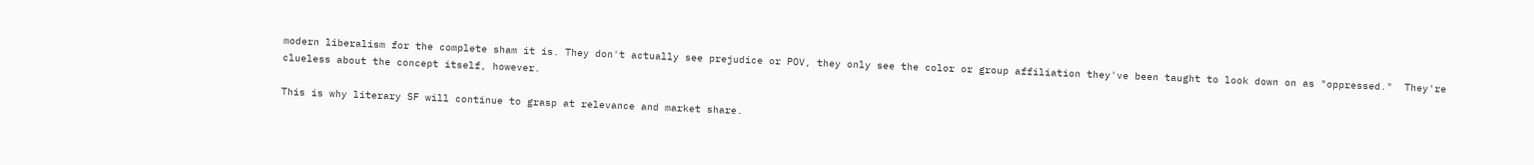modern liberalism for the complete sham it is. They don't actually see prejudice or POV, they only see the color or group affiliation they've been taught to look down on as "oppressed."  They're clueless about the concept itself, however.

This is why literary SF will continue to grasp at relevance and market share.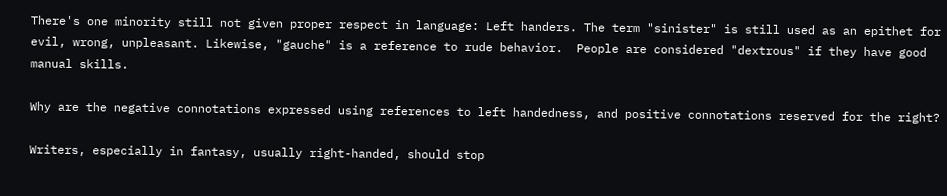There's one minority still not given proper respect in language: Left handers. The term "sinister" is still used as an epithet for evil, wrong, unpleasant. Likewise, "gauche" is a reference to rude behavior.  People are considered "dextrous" if they have good manual skills.

Why are the negative connotations expressed using references to left handedness, and positive connotations reserved for the right?

Writers, especially in fantasy, usually right-handed, should stop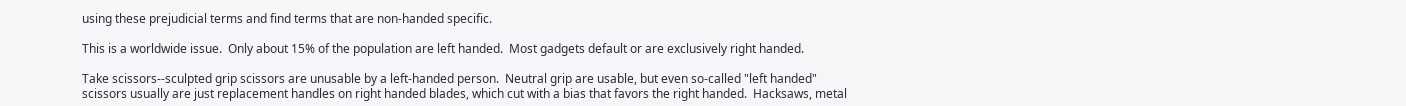using these prejudicial terms and find terms that are non-handed specific.

This is a worldwide issue.  Only about 15% of the population are left handed.  Most gadgets default or are exclusively right handed.

Take scissors--sculpted grip scissors are unusable by a left-handed person.  Neutral grip are usable, but even so-called "left handed" scissors usually are just replacement handles on right handed blades, which cut with a bias that favors the right handed.  Hacksaws, metal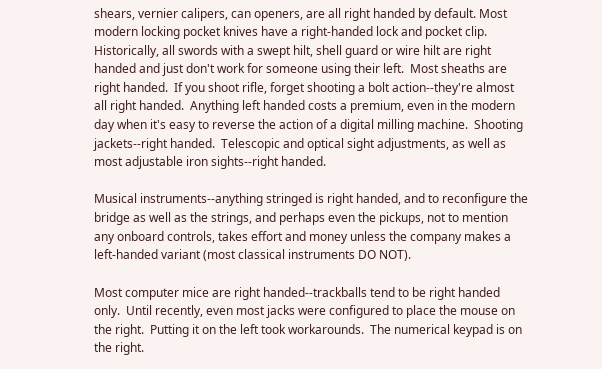shears, vernier calipers, can openers, are all right handed by default. Most modern locking pocket knives have a right-handed lock and pocket clip.  Historically, all swords with a swept hilt, shell guard or wire hilt are right handed and just don't work for someone using their left.  Most sheaths are right handed.  If you shoot rifle, forget shooting a bolt action--they're almost all right handed.  Anything left handed costs a premium, even in the modern day when it's easy to reverse the action of a digital milling machine.  Shooting jackets--right handed.  Telescopic and optical sight adjustments, as well as most adjustable iron sights--right handed.

Musical instruments--anything stringed is right handed, and to reconfigure the bridge as well as the strings, and perhaps even the pickups, not to mention any onboard controls, takes effort and money unless the company makes a left-handed variant (most classical instruments DO NOT).

Most computer mice are right handed--trackballs tend to be right handed only.  Until recently, even most jacks were configured to place the mouse on the right.  Putting it on the left took workarounds.  The numerical keypad is on the right.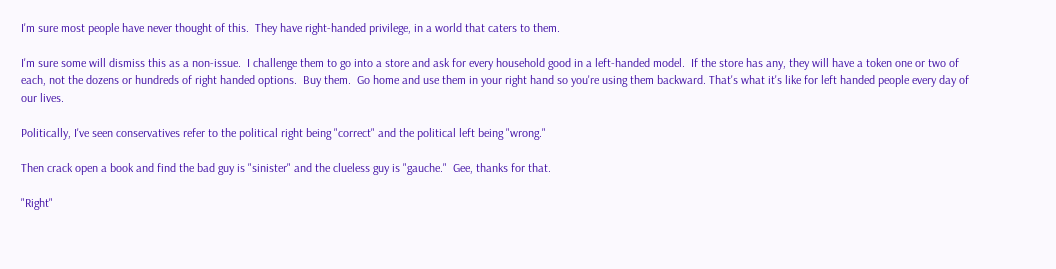I'm sure most people have never thought of this.  They have right-handed privilege, in a world that caters to them.

I'm sure some will dismiss this as a non-issue.  I challenge them to go into a store and ask for every household good in a left-handed model.  If the store has any, they will have a token one or two of each, not the dozens or hundreds of right handed options.  Buy them.  Go home and use them in your right hand so you're using them backward. That's what it's like for left handed people every day of our lives.

Politically, I've seen conservatives refer to the political right being "correct" and the political left being "wrong."

Then crack open a book and find the bad guy is "sinister" and the clueless guy is "gauche."  Gee, thanks for that.

"Right"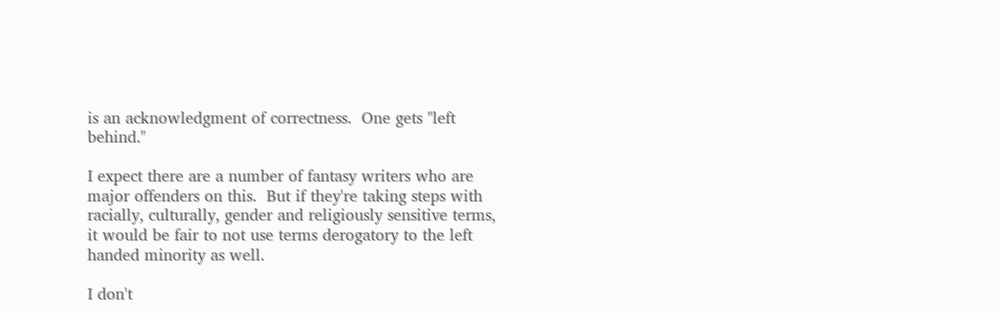is an acknowledgment of correctness.  One gets "left behind."

I expect there are a number of fantasy writers who are major offenders on this.  But if they're taking steps with racially, culturally, gender and religiously sensitive terms, it would be fair to not use terms derogatory to the left handed minority as well.

I don't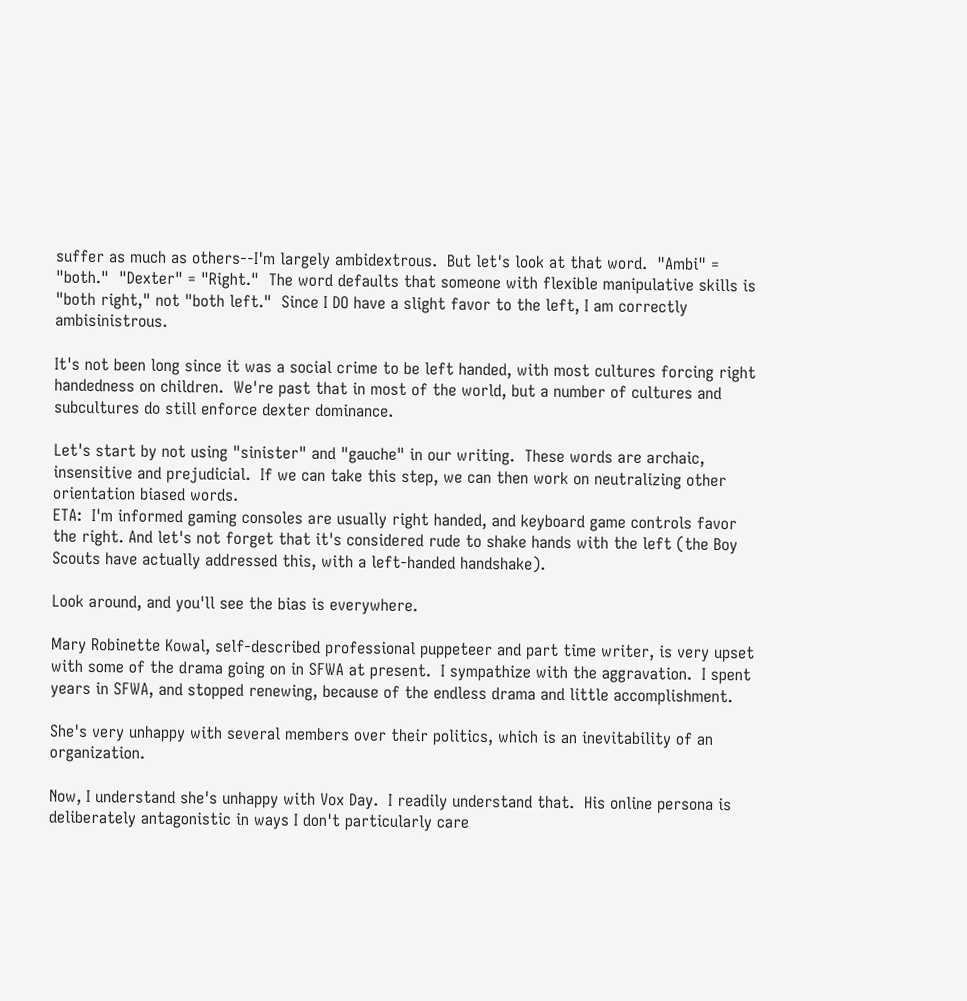suffer as much as others--I'm largely ambidextrous.  But let's look at that word.  "Ambi" = "both."  "Dexter" = "Right."  The word defaults that someone with flexible manipulative skills is "both right," not "both left."  Since I DO have a slight favor to the left, I am correctly ambisinistrous.

It's not been long since it was a social crime to be left handed, with most cultures forcing right handedness on children.  We're past that in most of the world, but a number of cultures and subcultures do still enforce dexter dominance.

Let's start by not using "sinister" and "gauche" in our writing.  These words are archaic, insensitive and prejudicial.  If we can take this step, we can then work on neutralizing other orientation biased words.
ETA:  I'm informed gaming consoles are usually right handed, and keyboard game controls favor the right. And let's not forget that it's considered rude to shake hands with the left (the Boy Scouts have actually addressed this, with a left-handed handshake).

Look around, and you'll see the bias is everywhere.

Mary Robinette Kowal, self-described professional puppeteer and part time writer, is very upset with some of the drama going on in SFWA at present.  I sympathize with the aggravation.  I spent years in SFWA, and stopped renewing, because of the endless drama and little accomplishment.

She's very unhappy with several members over their politics, which is an inevitability of an organization.

Now, I understand she's unhappy with Vox Day.  I readily understand that.  His online persona is deliberately antagonistic in ways I don't particularly care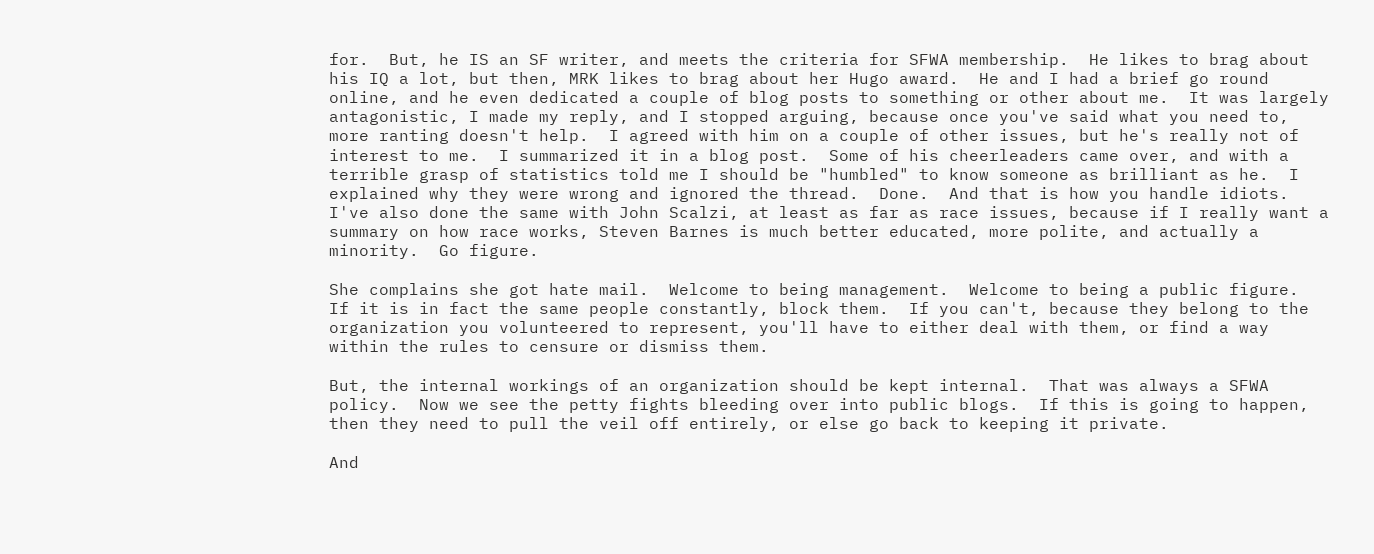for.  But, he IS an SF writer, and meets the criteria for SFWA membership.  He likes to brag about his IQ a lot, but then, MRK likes to brag about her Hugo award.  He and I had a brief go round online, and he even dedicated a couple of blog posts to something or other about me.  It was largely antagonistic, I made my reply, and I stopped arguing, because once you've said what you need to, more ranting doesn't help.  I agreed with him on a couple of other issues, but he's really not of interest to me.  I summarized it in a blog post.  Some of his cheerleaders came over, and with a terrible grasp of statistics told me I should be "humbled" to know someone as brilliant as he.  I explained why they were wrong and ignored the thread.  Done.  And that is how you handle idiots.  I've also done the same with John Scalzi, at least as far as race issues, because if I really want a summary on how race works, Steven Barnes is much better educated, more polite, and actually a minority.  Go figure.

She complains she got hate mail.  Welcome to being management.  Welcome to being a public figure.  If it is in fact the same people constantly, block them.  If you can't, because they belong to the organization you volunteered to represent, you'll have to either deal with them, or find a way within the rules to censure or dismiss them.

But, the internal workings of an organization should be kept internal.  That was always a SFWA policy.  Now we see the petty fights bleeding over into public blogs.  If this is going to happen, then they need to pull the veil off entirely, or else go back to keeping it private.

And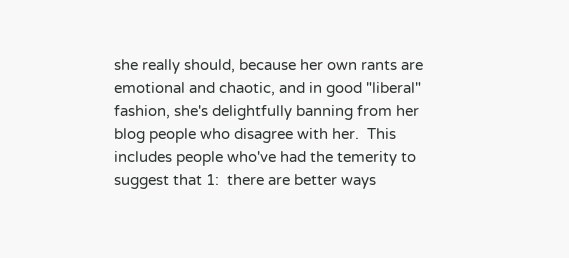she really should, because her own rants are emotional and chaotic, and in good "liberal" fashion, she's delightfully banning from her blog people who disagree with her.  This includes people who've had the temerity to suggest that 1:  there are better ways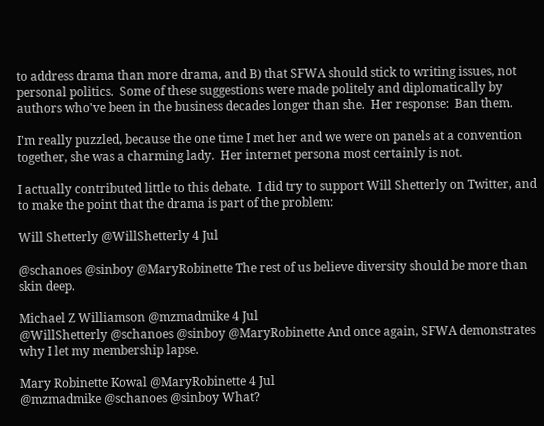to address drama than more drama, and B) that SFWA should stick to writing issues, not personal politics.  Some of these suggestions were made politely and diplomatically by authors who've been in the business decades longer than she.  Her response:  Ban them.

I'm really puzzled, because the one time I met her and we were on panels at a convention together, she was a charming lady.  Her internet persona most certainly is not.

I actually contributed little to this debate.  I did try to support Will Shetterly on Twitter, and to make the point that the drama is part of the problem:

Will Shetterly @WillShetterly 4 Jul

@schanoes @sinboy @MaryRobinette The rest of us believe diversity should be more than skin deep.

Michael Z Williamson @mzmadmike 4 Jul
@WillShetterly @schanoes @sinboy @MaryRobinette And once again, SFWA demonstrates why I let my membership lapse.

Mary Robinette Kowal @MaryRobinette 4 Jul
@mzmadmike @schanoes @sinboy What?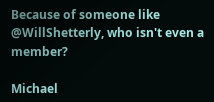Because of someone like @WillShetterly, who isn't even a member?

Michael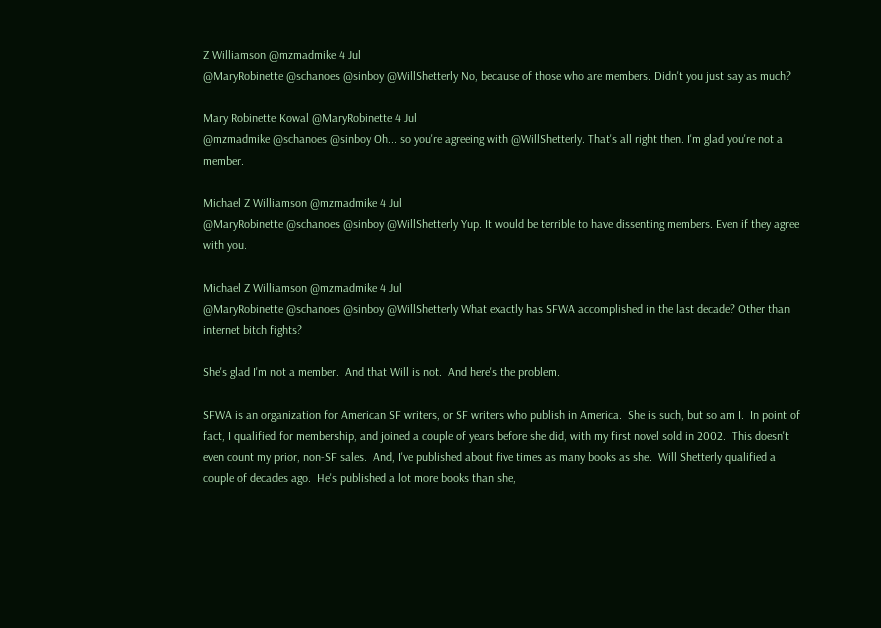Z Williamson @mzmadmike 4 Jul
@MaryRobinette @schanoes @sinboy @WillShetterly No, because of those who are members. Didn't you just say as much?

Mary Robinette Kowal @MaryRobinette 4 Jul
@mzmadmike @schanoes @sinboy Oh... so you're agreeing with @WillShetterly. That's all right then. I'm glad you're not a member.

Michael Z Williamson @mzmadmike 4 Jul
@MaryRobinette @schanoes @sinboy @WillShetterly Yup. It would be terrible to have dissenting members. Even if they agree with you.

Michael Z Williamson @mzmadmike 4 Jul
@MaryRobinette @schanoes @sinboy @WillShetterly What exactly has SFWA accomplished in the last decade? Other than internet bitch fights?

She's glad I'm not a member.  And that Will is not.  And here's the problem.

SFWA is an organization for American SF writers, or SF writers who publish in America.  She is such, but so am I.  In point of fact, I qualified for membership, and joined a couple of years before she did, with my first novel sold in 2002.  This doesn't even count my prior, non-SF sales.  And, I've published about five times as many books as she.  Will Shetterly qualified a couple of decades ago.  He's published a lot more books than she,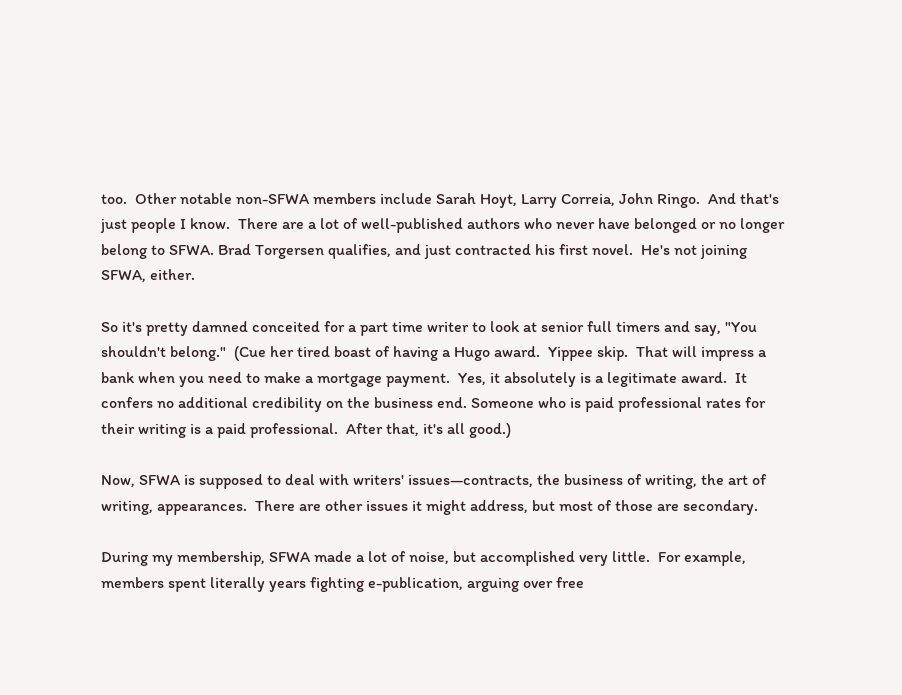too.  Other notable non-SFWA members include Sarah Hoyt, Larry Correia, John Ringo.  And that's just people I know.  There are a lot of well-published authors who never have belonged or no longer belong to SFWA. Brad Torgersen qualifies, and just contracted his first novel.  He's not joining SFWA, either.

So it's pretty damned conceited for a part time writer to look at senior full timers and say, "You shouldn't belong."  (Cue her tired boast of having a Hugo award.  Yippee skip.  That will impress a bank when you need to make a mortgage payment.  Yes, it absolutely is a legitimate award.  It confers no additional credibility on the business end. Someone who is paid professional rates for their writing is a paid professional.  After that, it's all good.)

Now, SFWA is supposed to deal with writers' issues—contracts, the business of writing, the art of writing, appearances.  There are other issues it might address, but most of those are secondary.

During my membership, SFWA made a lot of noise, but accomplished very little.  For example, members spent literally years fighting e-publication, arguing over free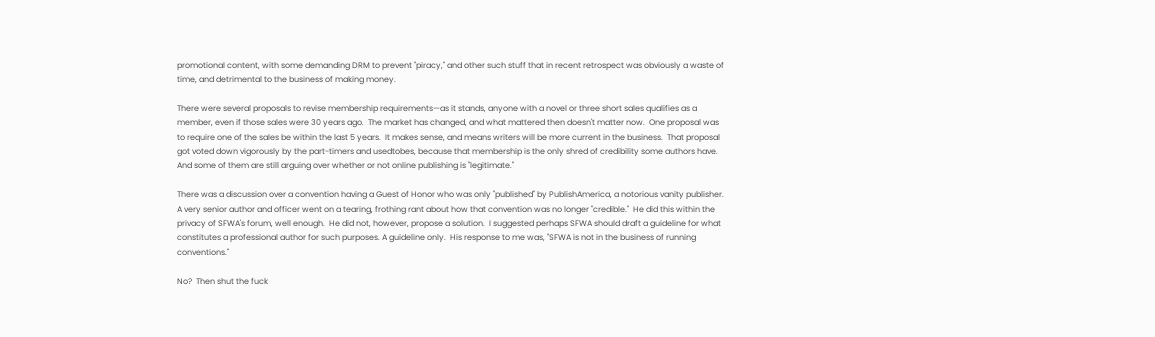promotional content, with some demanding DRM to prevent "piracy," and other such stuff that in recent retrospect was obviously a waste of time, and detrimental to the business of making money.

There were several proposals to revise membership requirements—as it stands, anyone with a novel or three short sales qualifies as a member, even if those sales were 30 years ago.  The market has changed, and what mattered then doesn't matter now.  One proposal was to require one of the sales be within the last 5 years.  It makes sense, and means writers will be more current in the business.  That proposal got voted down vigorously by the part-timers and usedtobes, because that membership is the only shred of credibility some authors have.  And some of them are still arguing over whether or not online publishing is "legitimate."

There was a discussion over a convention having a Guest of Honor who was only "published" by PublishAmerica, a notorious vanity publisher.  A very senior author and officer went on a tearing, frothing rant about how that convention was no longer "credible."  He did this within the privacy of SFWA's forum, well enough.  He did not, however, propose a solution.  I suggested perhaps SFWA should draft a guideline for what constitutes a professional author for such purposes. A guideline only.  His response to me was, "SFWA is not in the business of running conventions."

No?  Then shut the fuck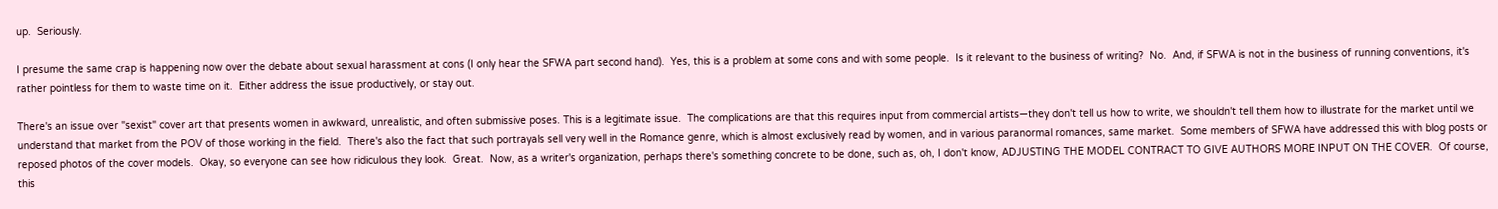up.  Seriously.

I presume the same crap is happening now over the debate about sexual harassment at cons (I only hear the SFWA part second hand).  Yes, this is a problem at some cons and with some people.  Is it relevant to the business of writing?  No.  And, if SFWA is not in the business of running conventions, it's rather pointless for them to waste time on it.  Either address the issue productively, or stay out.

There's an issue over "sexist" cover art that presents women in awkward, unrealistic, and often submissive poses. This is a legitimate issue.  The complications are that this requires input from commercial artists—they don't tell us how to write, we shouldn't tell them how to illustrate for the market until we understand that market from the POV of those working in the field.  There's also the fact that such portrayals sell very well in the Romance genre, which is almost exclusively read by women, and in various paranormal romances, same market.  Some members of SFWA have addressed this with blog posts or reposed photos of the cover models.  Okay, so everyone can see how ridiculous they look.  Great.  Now, as a writer's organization, perhaps there's something concrete to be done, such as, oh, I don't know, ADJUSTING THE MODEL CONTRACT TO GIVE AUTHORS MORE INPUT ON THE COVER.  Of course, this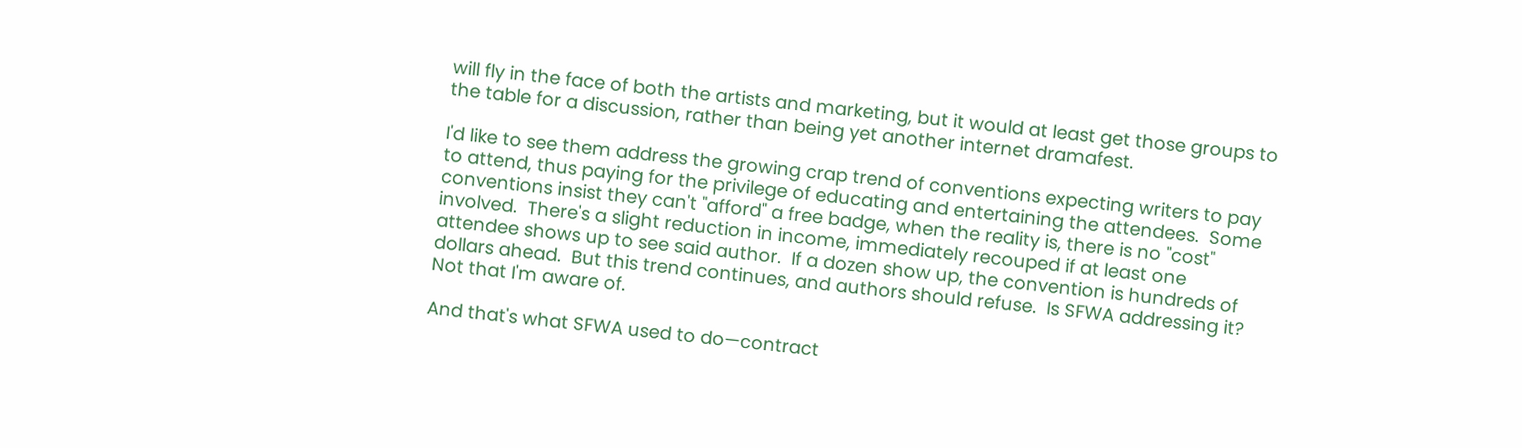will fly in the face of both the artists and marketing, but it would at least get those groups to the table for a discussion, rather than being yet another internet dramafest.

I'd like to see them address the growing crap trend of conventions expecting writers to pay to attend, thus paying for the privilege of educating and entertaining the attendees.  Some conventions insist they can't "afford" a free badge, when the reality is, there is no "cost" involved.  There's a slight reduction in income, immediately recouped if at least one attendee shows up to see said author.  If a dozen show up, the convention is hundreds of dollars ahead.  But this trend continues, and authors should refuse.  Is SFWA addressing it?  Not that I'm aware of.

And that's what SFWA used to do—contract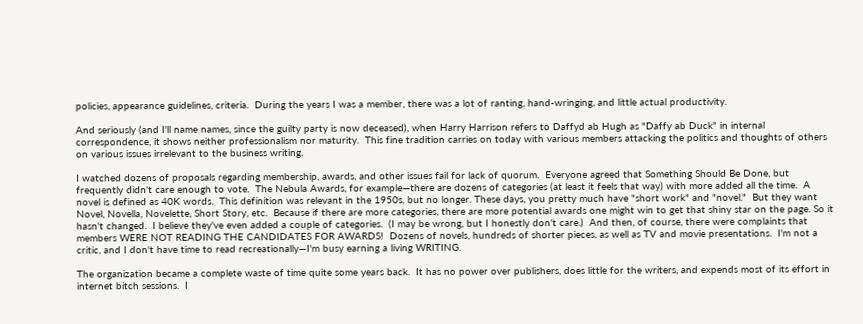policies, appearance guidelines, criteria.  During the years I was a member, there was a lot of ranting, hand-wringing, and little actual productivity.

And seriously (and I'll name names, since the guilty party is now deceased), when Harry Harrison refers to Daffyd ab Hugh as "Daffy ab Duck" in internal correspondence, it shows neither professionalism nor maturity.  This fine tradition carries on today with various members attacking the politics and thoughts of others on various issues irrelevant to the business writing.

I watched dozens of proposals regarding membership, awards, and other issues fail for lack of quorum.  Everyone agreed that Something Should Be Done, but frequently didn't care enough to vote.  The Nebula Awards, for example—there are dozens of categories (at least it feels that way) with more added all the time.  A novel is defined as 40K words.  This definition was relevant in the 1950s, but no longer. These days, you pretty much have "short work" and "novel."  But they want Novel, Novella, Novelette, Short Story, etc.  Because if there are more categories, there are more potential awards one might win to get that shiny star on the page. So it hasn't changed.  I believe they've even added a couple of categories.  (I may be wrong, but I honestly don't care.)  And then, of course, there were complaints that members WERE NOT READING THE CANDIDATES FOR AWARDS!  Dozens of novels, hundreds of shorter pieces, as well as TV and movie presentations.  I'm not a critic, and I don't have time to read recreationally—I'm busy earning a living WRITING.

The organization became a complete waste of time quite some years back.  It has no power over publishers, does little for the writers, and expends most of its effort in internet bitch sessions.  I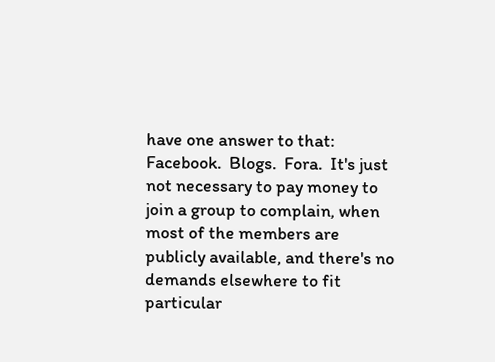have one answer to that: Facebook.  Blogs.  Fora.  It's just not necessary to pay money to join a group to complain, when most of the members are publicly available, and there's no demands elsewhere to fit particular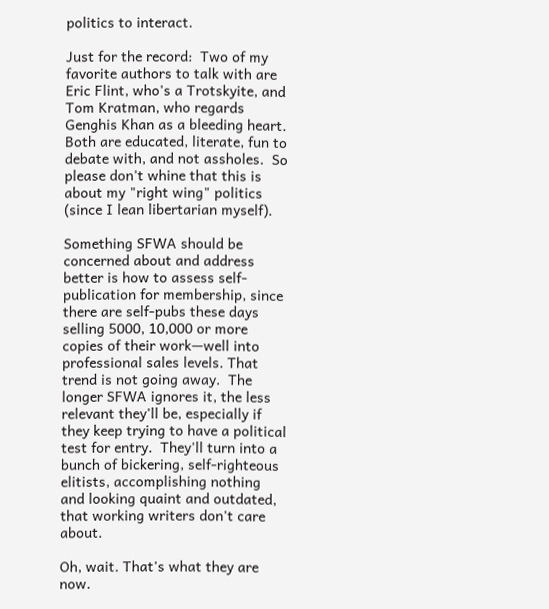politics to interact.

Just for the record:  Two of my favorite authors to talk with are Eric Flint, who's a Trotskyite, and Tom Kratman, who regards Genghis Khan as a bleeding heart.  Both are educated, literate, fun to debate with, and not assholes.  So please don't whine that this is about my "right wing" politics (since I lean libertarian myself).

Something SFWA should be concerned about and address better is how to assess self-publication for membership, since there are self-pubs these days selling 5000, 10,000 or more copies of their work—well into professional sales levels. That trend is not going away.  The longer SFWA ignores it, the less relevant they'll be, especially if they keep trying to have a political test for entry.  They'll turn into a bunch of bickering, self-righteous elitists, accomplishing nothing and looking quaint and outdated, that working writers don't care about.

Oh, wait. That's what they are now.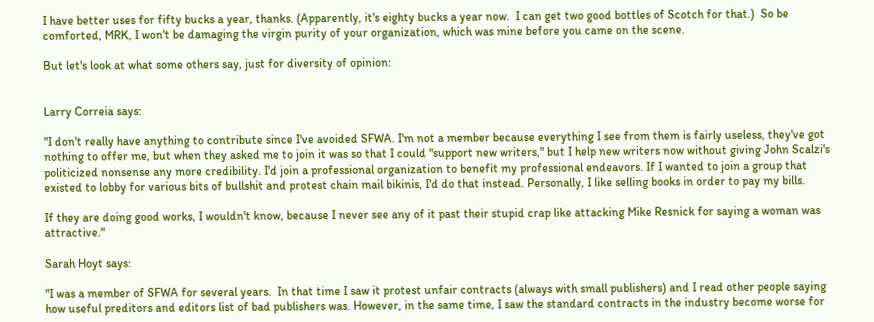I have better uses for fifty bucks a year, thanks. (Apparently, it's eighty bucks a year now.  I can get two good bottles of Scotch for that.)  So be comforted, MRK, I won't be damaging the virgin purity of your organization, which was mine before you came on the scene.

But let's look at what some others say, just for diversity of opinion:


Larry Correia says:

"I don't really have anything to contribute since I've avoided SFWA. I'm not a member because everything I see from them is fairly useless, they've got nothing to offer me, but when they asked me to join it was so that I could "support new writers," but I help new writers now without giving John Scalzi's politicized nonsense any more credibility. I'd join a professional organization to benefit my professional endeavors. If I wanted to join a group that existed to lobby for various bits of bullshit and protest chain mail bikinis, I'd do that instead. Personally, I like selling books in order to pay my bills.

If they are doing good works, I wouldn't know, because I never see any of it past their stupid crap like attacking Mike Resnick for saying a woman was attractive."

Sarah Hoyt says:

"I was a member of SFWA for several years.  In that time I saw it protest unfair contracts (always with small publishers) and I read other people saying how useful preditors and editors list of bad publishers was. However, in the same time, I saw the standard contracts in the industry become worse for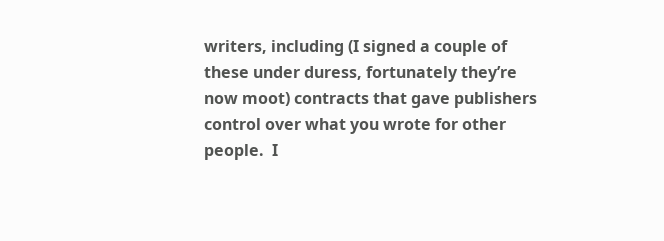writers, including (I signed a couple of these under duress, fortunately they’re now moot) contracts that gave publishers control over what you wrote for other people.  I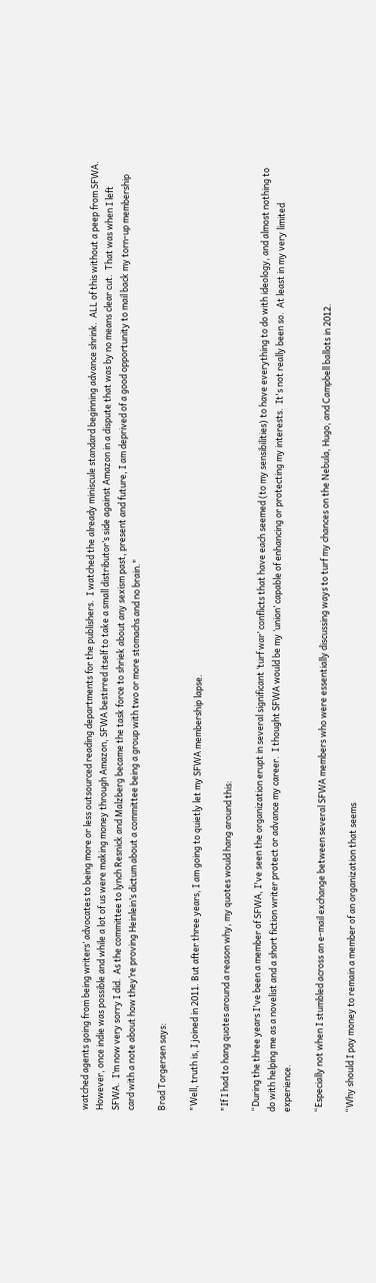watched agents going from being writers’ advocates to being more or less outsourced reading departments for the publishers.  I watched the already miniscule standard beginning advance shrink.  ALL of this without a peep from SFWA.  However, once indie was possible and while a lot of us were making money through Amazon, SFWA bestirred itself to take a small distributor’s side against Amazon in a dispute that was by no means clear cut.  That was when I left SFWA.  I’m now very sorry I did.  As the committee to lynch Resnick and Malzberg became the task force to shriek about any sexism past, present and future, I am deprived of a good opportunity to mail back my torn-up membership card with a note about how they’re proving Heinlein’s dictum about a committee being a group with two or more stomachs and no brain."

Brad Torgersen says:

"Well, truth is, I joined in 2011. But after three years, I am going to quietly let my SFWA membership lapse.

"If I had to hang quotes around a reason why, my quotes would hang around this:

“During the three years I've been a member of SFWA, I've seen the organization erupt in several significant ‘turf war’ conflicts that have each seemed (to my sensibilities) to have everything to do with ideology, and almost nothing to do with helping me as a novelist and a short fiction writer protect or advance my career.  I thought SFWA would be my ‘union’ capable of enhancing or protecting my interests.  It's not really been so.  At least in my very limited experience.

“Especially not when I stumbled across an e-mail exchange between several SFWA members who were essentially discussing ways to turf my chances on the Nebula, Hugo, and Campbell ballots in 2012.

“Why should I pay money to remain a member of an organization that seems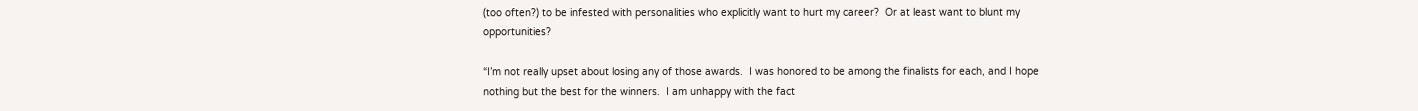(too often?) to be infested with personalities who explicitly want to hurt my career?  Or at least want to blunt my opportunities?

“I’m not really upset about losing any of those awards.  I was honored to be among the finalists for each, and I hope nothing but the best for the winners.  I am unhappy with the fact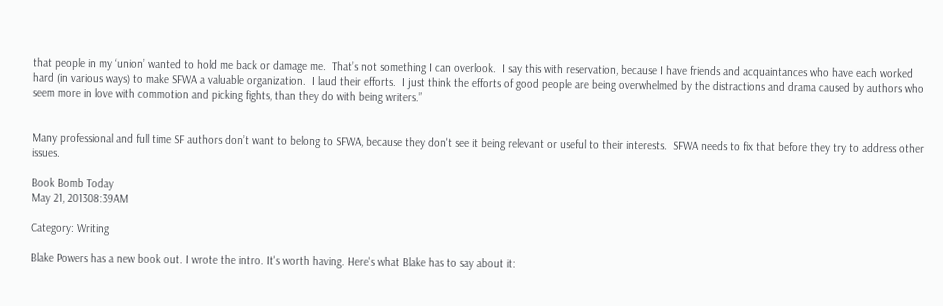that people in my ‘union’ wanted to hold me back or damage me.  That’s not something I can overlook.  I say this with reservation, because I have friends and acquaintances who have each worked hard (in various ways) to make SFWA a valuable organization.  I laud their efforts.  I just think the efforts of good people are being overwhelmed by the distractions and drama caused by authors who seem more in love with commotion and picking fights, than they do with being writers.”


Many professional and full time SF authors don’t want to belong to SFWA, because they don't see it being relevant or useful to their interests.  SFWA needs to fix that before they try to address other issues.

Book Bomb Today
May 21, 201308:39AM

Category: Writing

Blake Powers has a new book out. I wrote the intro. It's worth having. Here's what Blake has to say about it: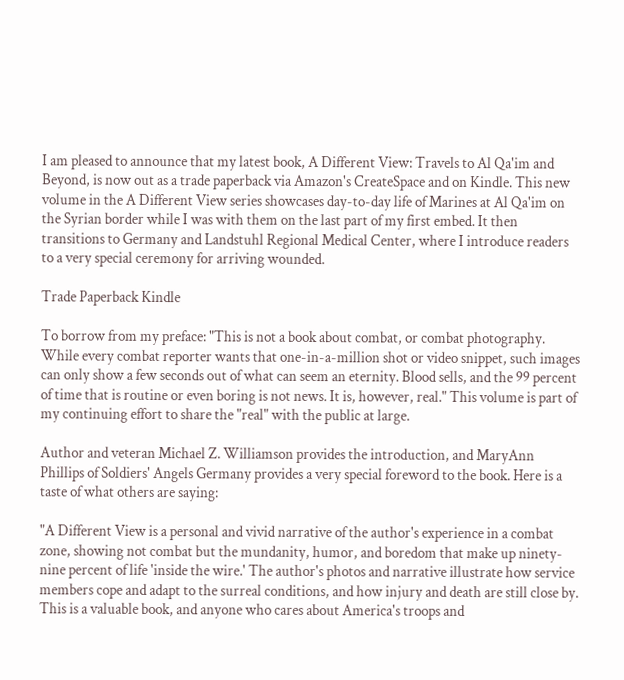I am pleased to announce that my latest book, A Different View: Travels to Al Qa'im and Beyond, is now out as a trade paperback via Amazon's CreateSpace and on Kindle. This new volume in the A Different View series showcases day-to-day life of Marines at Al Qa'im on the Syrian border while I was with them on the last part of my first embed. It then transitions to Germany and Landstuhl Regional Medical Center, where I introduce readers to a very special ceremony for arriving wounded.

Trade Paperback Kindle

To borrow from my preface: "This is not a book about combat, or combat photography. While every combat reporter wants that one-in-a-million shot or video snippet, such images can only show a few seconds out of what can seem an eternity. Blood sells, and the 99 percent of time that is routine or even boring is not news. It is, however, real." This volume is part of my continuing effort to share the "real" with the public at large.

Author and veteran Michael Z. Williamson provides the introduction, and MaryAnn Phillips of Soldiers' Angels Germany provides a very special foreword to the book. Here is a taste of what others are saying:

"A Different View is a personal and vivid narrative of the author's experience in a combat zone, showing not combat but the mundanity, humor, and boredom that make up ninety-nine percent of life 'inside the wire.' The author's photos and narrative illustrate how service members cope and adapt to the surreal conditions, and how injury and death are still close by. This is a valuable book, and anyone who cares about America's troops and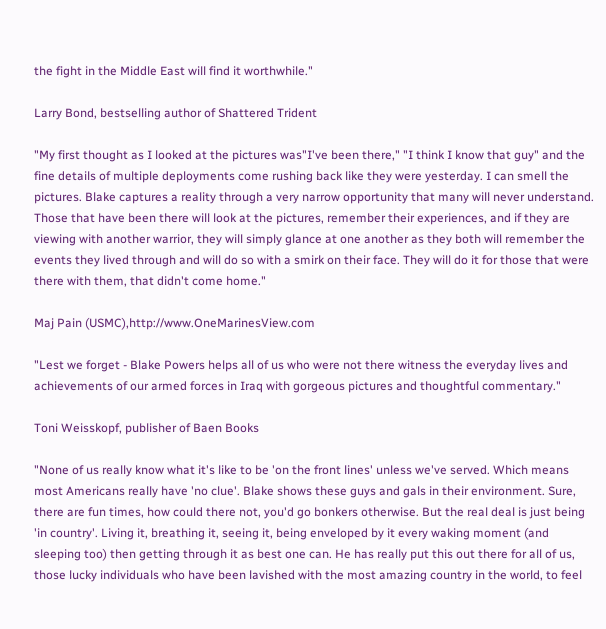the fight in the Middle East will find it worthwhile."

Larry Bond, bestselling author of Shattered Trident

"My first thought as I looked at the pictures was"I've been there," "I think I know that guy" and the fine details of multiple deployments come rushing back like they were yesterday. I can smell the pictures. Blake captures a reality through a very narrow opportunity that many will never understand. Those that have been there will look at the pictures, remember their experiences, and if they are viewing with another warrior, they will simply glance at one another as they both will remember the events they lived through and will do so with a smirk on their face. They will do it for those that were there with them, that didn't come home."

Maj Pain (USMC),http://www.OneMarinesView.com

"Lest we forget - Blake Powers helps all of us who were not there witness the everyday lives and achievements of our armed forces in Iraq with gorgeous pictures and thoughtful commentary."

Toni Weisskopf, publisher of Baen Books

"None of us really know what it's like to be 'on the front lines' unless we've served. Which means most Americans really have 'no clue'. Blake shows these guys and gals in their environment. Sure, there are fun times, how could there not, you'd go bonkers otherwise. But the real deal is just being 'in country'. Living it, breathing it, seeing it, being enveloped by it every waking moment (and sleeping too) then getting through it as best one can. He has really put this out there for all of us, those lucky individuals who have been lavished with the most amazing country in the world, to feel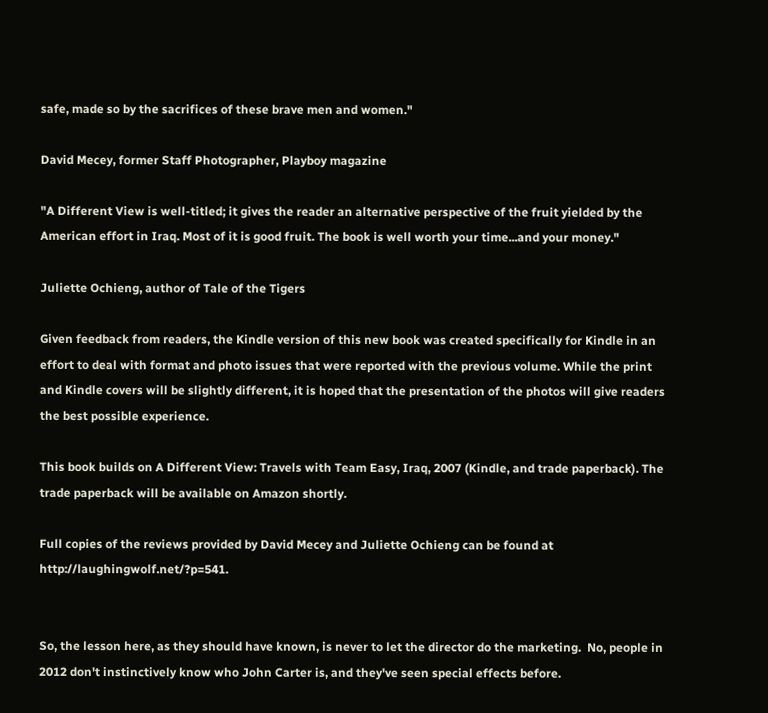safe, made so by the sacrifices of these brave men and women."

David Mecey, former Staff Photographer, Playboy magazine

"A Different View is well-titled; it gives the reader an alternative perspective of the fruit yielded by the American effort in Iraq. Most of it is good fruit. The book is well worth your time...and your money."

Juliette Ochieng, author of Tale of the Tigers

Given feedback from readers, the Kindle version of this new book was created specifically for Kindle in an effort to deal with format and photo issues that were reported with the previous volume. While the print and Kindle covers will be slightly different, it is hoped that the presentation of the photos will give readers the best possible experience.

This book builds on A Different View: Travels with Team Easy, Iraq, 2007 (Kindle, and trade paperback). The trade paperback will be available on Amazon shortly.

Full copies of the reviews provided by David Mecey and Juliette Ochieng can be found at http://laughingwolf.net/?p=541.


So, the lesson here, as they should have known, is never to let the director do the marketing.  No, people in 2012 don't instinctively know who John Carter is, and they've seen special effects before.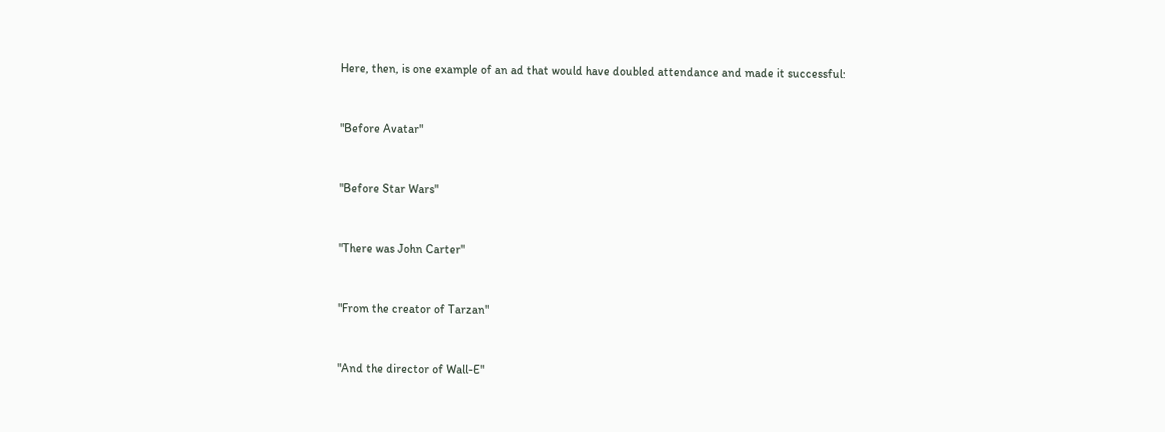Here, then, is one example of an ad that would have doubled attendance and made it successful:


"Before Avatar"


"Before Star Wars"


"There was John Carter"


"From the creator of Tarzan"


"And the director of Wall-E"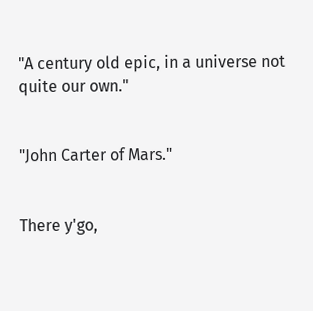"A century old epic, in a universe not quite our own."


"John Carter of Mars."


There y'go,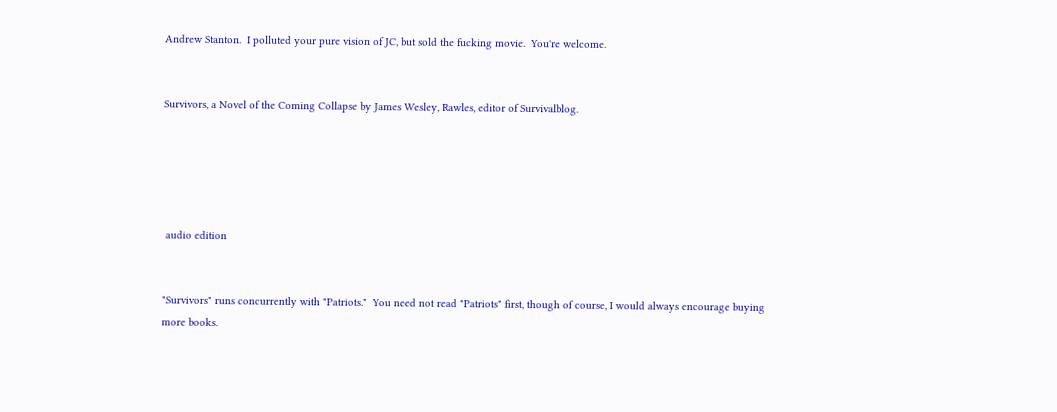Andrew Stanton.  I polluted your pure vision of JC, but sold the fucking movie.  You're welcome.


Survivors, a Novel of the Coming Collapse by James Wesley, Rawles, editor of Survivalblog.





 audio edition


"Survivors" runs concurrently with "Patriots."  You need not read "Patriots" first, though of course, I would always encourage buying more books.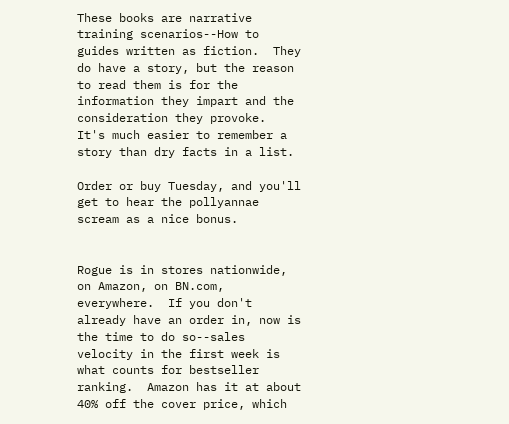These books are narrative training scenarios--How to guides written as fiction.  They do have a story, but the reason to read them is for the information they impart and the consideration they provoke.  It's much easier to remember a story than dry facts in a list.

Order or buy Tuesday, and you'll get to hear the pollyannae scream as a nice bonus.


Rogue is in stores nationwide, on Amazon, on BN.com, everywhere.  If you don't already have an order in, now is the time to do so--sales velocity in the first week is what counts for bestseller ranking.  Amazon has it at about 40% off the cover price, which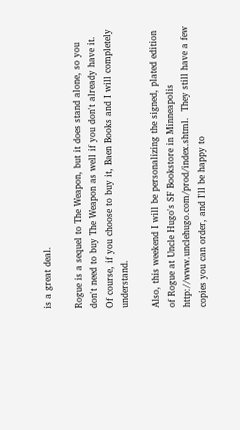is a great deal.

Rogue is a sequel to The Weapon, but it does stand alone, so you don't need to buy The Weapon as well if you don't already have it.  Of course, if you choose to buy it, Baen Books and I will completely understand.

Also, this weekend I will be personalizing the signed, plated edition of Rogue at Uncle Hugo's SF Bookstore in Minneapolis http://www.unclehugo.com/prod/index.shtml.  They still have a few copies you can order, and I'll be happy to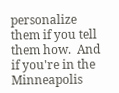personalize them if you tell them how.  And if you're in the Minneapolis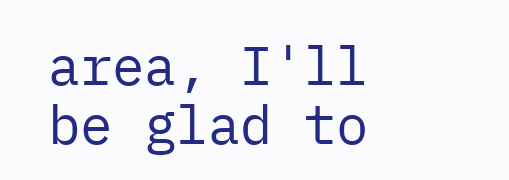area, I'll be glad to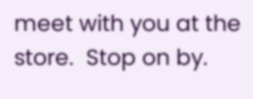meet with you at the store.  Stop on by.